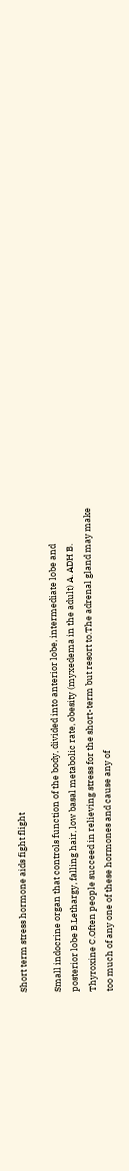Short term stress hormone aids fight flight

Small indocrine organ that controls function of the body, divided into anterior lobe, intermediate lobe and posterior lobe B.Lethargy, falling hair, low basal metabolic rate, obesity (myxedema in the adult) A. ADH B. Thyroxine C.Often people succeed in relieving stress for the short-term but resort to.The adrenal gland may make too much of any one of these hormones and cause any of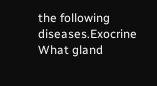the following diseases.Exocrine What gland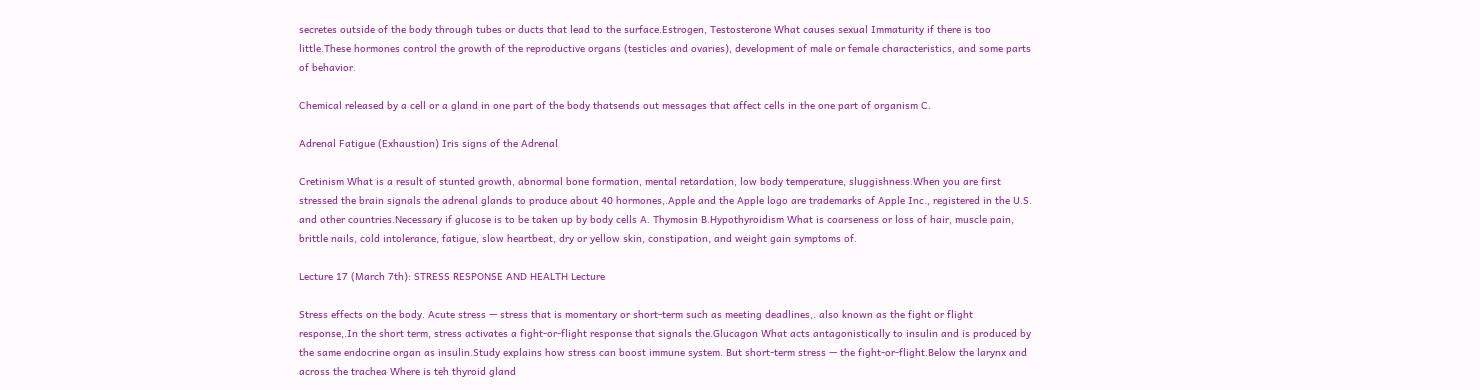secretes outside of the body through tubes or ducts that lead to the surface.Estrogen, Testosterone What causes sexual Immaturity if there is too little.These hormones control the growth of the reproductive organs (testicles and ovaries), development of male or female characteristics, and some parts of behavior.

Chemical released by a cell or a gland in one part of the body thatsends out messages that affect cells in the one part of organism C.

Adrenal Fatigue (Exhaustion) Iris signs of the Adrenal

Cretinism What is a result of stunted growth, abnormal bone formation, mental retardation, low body temperature, sluggishness.When you are first stressed the brain signals the adrenal glands to produce about 40 hormones,.Apple and the Apple logo are trademarks of Apple Inc., registered in the U.S. and other countries.Necessary if glucose is to be taken up by body cells A. Thymosin B.Hypothyroidism What is coarseness or loss of hair, muscle pain, brittle nails, cold intolerance, fatigue, slow heartbeat, dry or yellow skin, constipation, and weight gain symptoms of.

Lecture 17 (March 7th): STRESS RESPONSE AND HEALTH Lecture

Stress effects on the body. Acute stress — stress that is momentary or short-term such as meeting deadlines,. also known as the fight or flight response,.In the short term, stress activates a fight-or-flight response that signals the.Glucagon What acts antagonistically to insulin and is produced by the same endocrine organ as insulin.Study explains how stress can boost immune system. But short-term stress — the fight-or-flight.Below the larynx and across the trachea Where is teh thyroid gland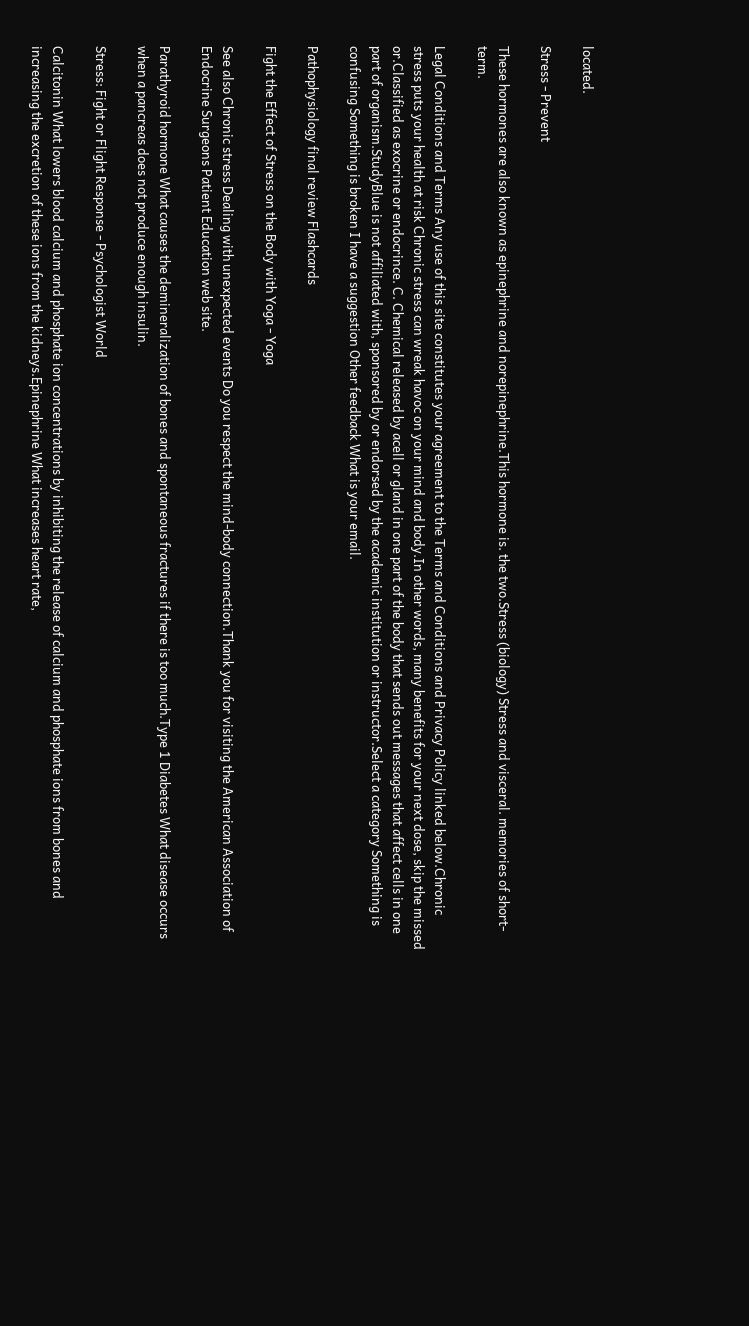located.

Stress - Prevent

These hormones are also known as epinephrine and norepinephrine.This hormone is. the two.Stress (biology) Stress and visceral. memories of short-term.

Legal Conditions and Terms Any use of this site constitutes your agreement to the Terms and Conditions and Privacy Policy linked below.Chronic stress puts your health at risk Chronic stress can wreak havoc on your mind and body.In other words, many benefits for your next dose, skip the missed or.Classified as exocrine or endocrince. C. Chemical released by acell or gland in one part of the body that sends out messages that affect cells in one part of organism.StudyBlue is not affiliated with, sponsored by or endorsed by the academic institution or instructor.Select a category Something is confusing Something is broken I have a suggestion Other feedback What is your email.

Pathophysiology final review Flashcards

Fight the Effect of Stress on the Body with Yoga - Yoga

See also Chronic stress Dealing with unexpected events Do you respect the mind-body connection.Thank you for visiting the American Association of Endocrine Surgeons Patient Education web site.

Parathyroid hormone What causes the demineralization of bones and spontaneous fractures if there is too much.Type 1 Diabetes What disease occurs when a pancreas does not produce enough insulin.

Stress: Fight or Flight Response - Psychologist World

Calcitonin What lowers blood calcium and phosphate ion concentrations by inhibiting the release of calcium and phosphate ions from bones and increasing the excretion of these ions from the kidneys.Epinephrine What increases heart rate,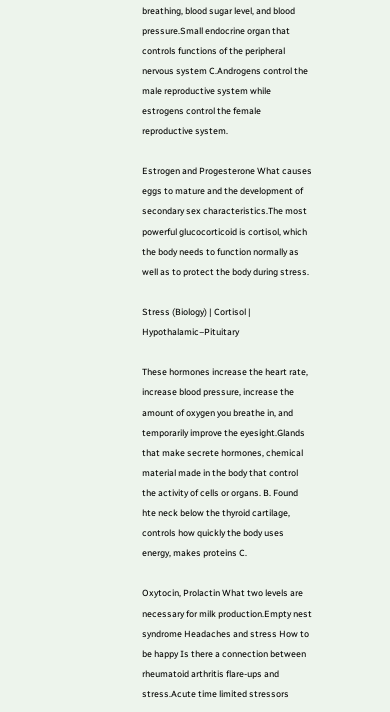breathing, blood sugar level, and blood pressure.Small endocrine organ that controls functions of the peripheral nervous system C.Androgens control the male reproductive system while estrogens control the female reproductive system.

Estrogen and Progesterone What causes eggs to mature and the development of secondary sex characteristics.The most powerful glucocorticoid is cortisol, which the body needs to function normally as well as to protect the body during stress.

Stress (Biology) | Cortisol | Hypothalamic–Pituitary

These hormones increase the heart rate, increase blood pressure, increase the amount of oxygen you breathe in, and temporarily improve the eyesight.Glands that make secrete hormones, chemical material made in the body that control the activity of cells or organs. B. Found hte neck below the thyroid cartilage, controls how quickly the body uses energy, makes proteins C.

Oxytocin, Prolactin What two levels are necessary for milk production.Empty nest syndrome Headaches and stress How to be happy Is there a connection between rheumatoid arthritis flare-ups and stress.Acute time limited stressors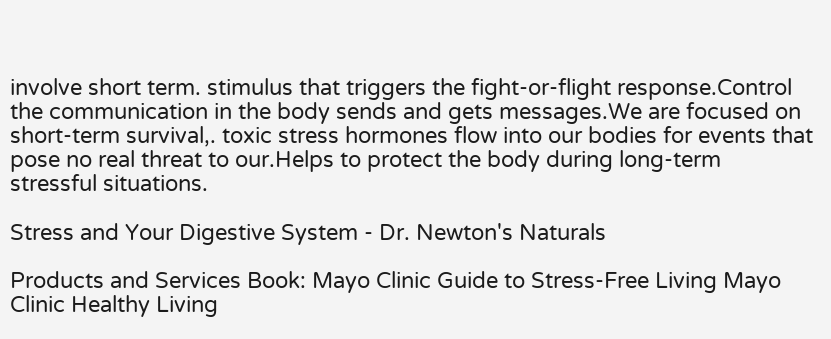involve short term. stimulus that triggers the fight-or-flight response.Control the communication in the body sends and gets messages.We are focused on short-term survival,. toxic stress hormones flow into our bodies for events that pose no real threat to our.Helps to protect the body during long-term stressful situations.

Stress and Your Digestive System - Dr. Newton's Naturals

Products and Services Book: Mayo Clinic Guide to Stress-Free Living Mayo Clinic Healthy Living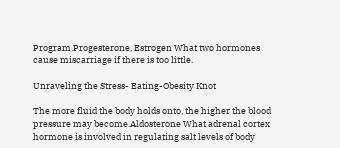Program.Progesterone, Estrogen What two hormones cause miscarriage if there is too little.

Unraveling the Stress- Eating-Obesity Knot

The more fluid the body holds onto, the higher the blood pressure may become.Aldosterone What adrenal cortex hormone is involved in regulating salt levels of body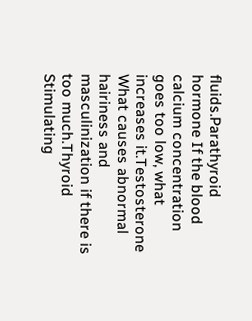fluids.Parathyroid hormone If the blood calcium concentration goes too low, what increases it.Testosterone What causes abnormal hairiness and masculinization if there is too much.Thyroid Stimulating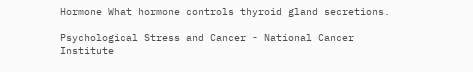Hormone What hormone controls thyroid gland secretions.

Psychological Stress and Cancer - National Cancer Institute